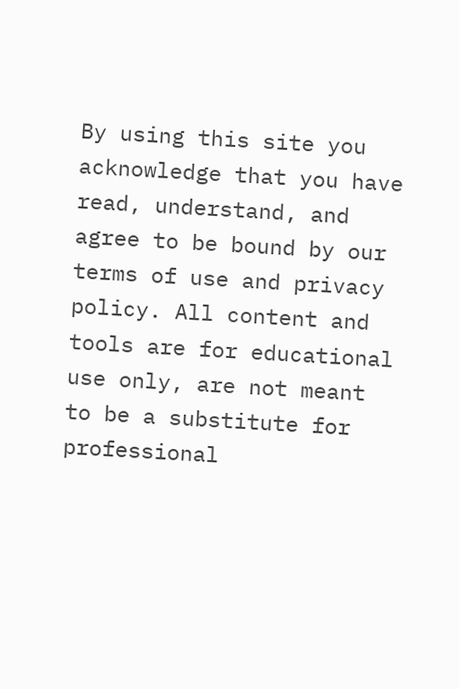By using this site you acknowledge that you have read, understand, and agree to be bound by our terms of use and privacy policy. All content and tools are for educational use only, are not meant to be a substitute for professional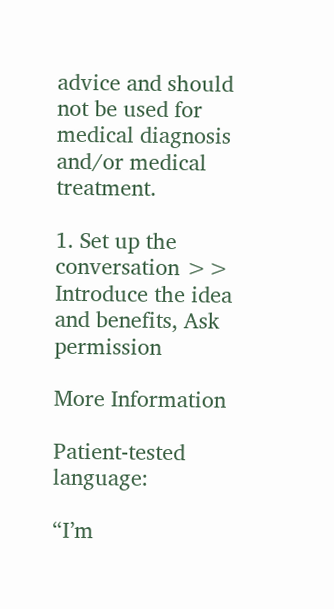advice and should not be used for medical diagnosis and/or medical treatment.

1. Set up the conversation >> Introduce the idea and benefits, Ask permission

More Information

Patient-tested language:

“I’m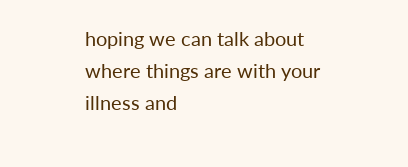hoping we can talk about where things are with your illness and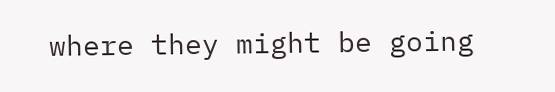where they might be going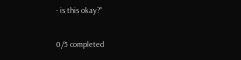- is this okay?”

0/5 completed